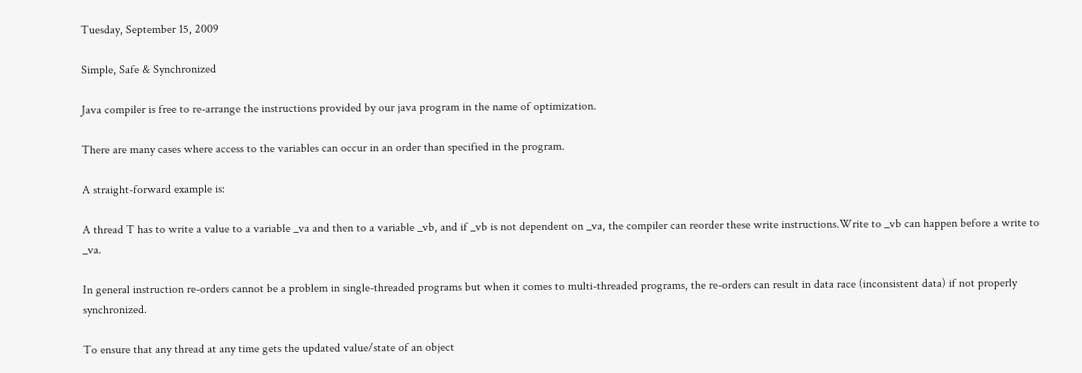Tuesday, September 15, 2009

Simple, Safe & Synchronized

Java compiler is free to re-arrange the instructions provided by our java program in the name of optimization.

There are many cases where access to the variables can occur in an order than specified in the program.

A straight-forward example is:

A thread T has to write a value to a variable _va and then to a variable _vb, and if _vb is not dependent on _va, the compiler can reorder these write instructions.Write to _vb can happen before a write to _va.

In general instruction re-orders cannot be a problem in single-threaded programs but when it comes to multi-threaded programs, the re-orders can result in data race (inconsistent data) if not properly synchronized.

To ensure that any thread at any time gets the updated value/state of an object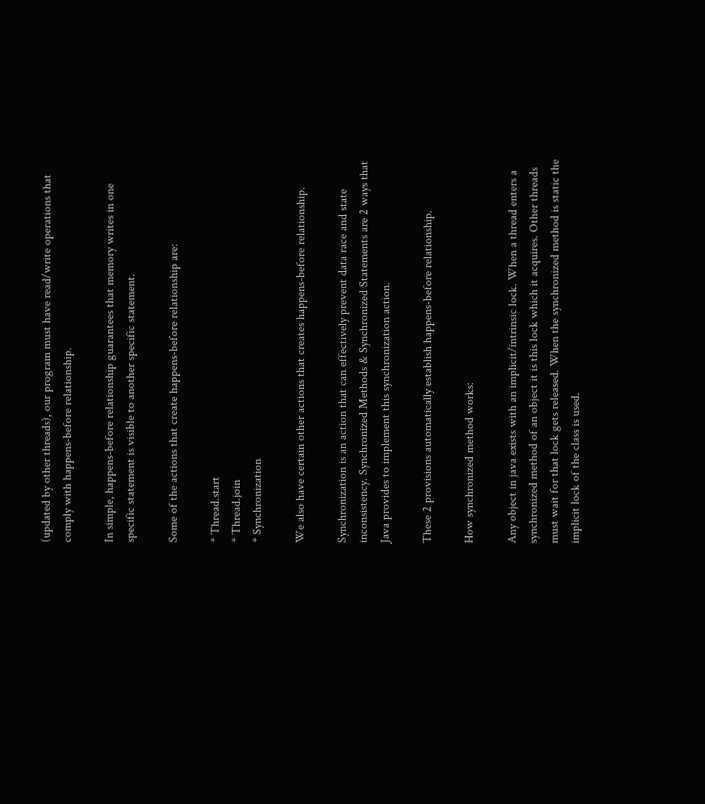(updated by other threads), our program must have read/write operations that comply with happens-before relationship.

In simple, happens-before relationship guarantees that memory writes in one specific statement is visible to another specific statement.

Some of the actions that create happens-before relationship are:

* Thread.start
* Thread.join
* Synchronization

We also have certain other actions that creates happens-before relationship.

Synchronization is an action that can effectively prevent data race and state inconsistency. Synchronized Methods & Synchronized Statements are 2 ways that Java provides to implement this synchronization action.

These 2 provisions automatically establish happens-before relationship.

How synchronized method works:

Any object in java exists with an implicit/intrinsic lock. When a thread enters a synchronized method of an object it is this lock which it acquires. Other threads must wait for that lock gets released. When the synchronized method is static the implicit lock of the class is used.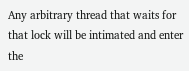Any arbitrary thread that waits for that lock will be intimated and enter the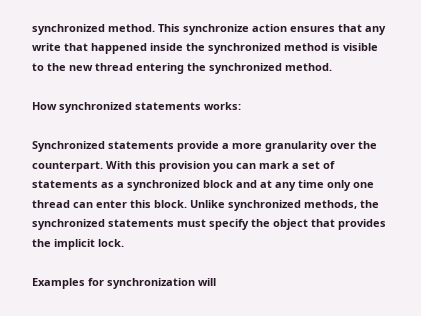synchronized method. This synchronize action ensures that any write that happened inside the synchronized method is visible to the new thread entering the synchronized method.

How synchronized statements works:

Synchronized statements provide a more granularity over the counterpart. With this provision you can mark a set of statements as a synchronized block and at any time only one thread can enter this block. Unlike synchronized methods, the synchronized statements must specify the object that provides the implicit lock.

Examples for synchronization will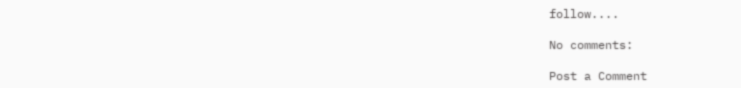follow....

No comments:

Post a Comment